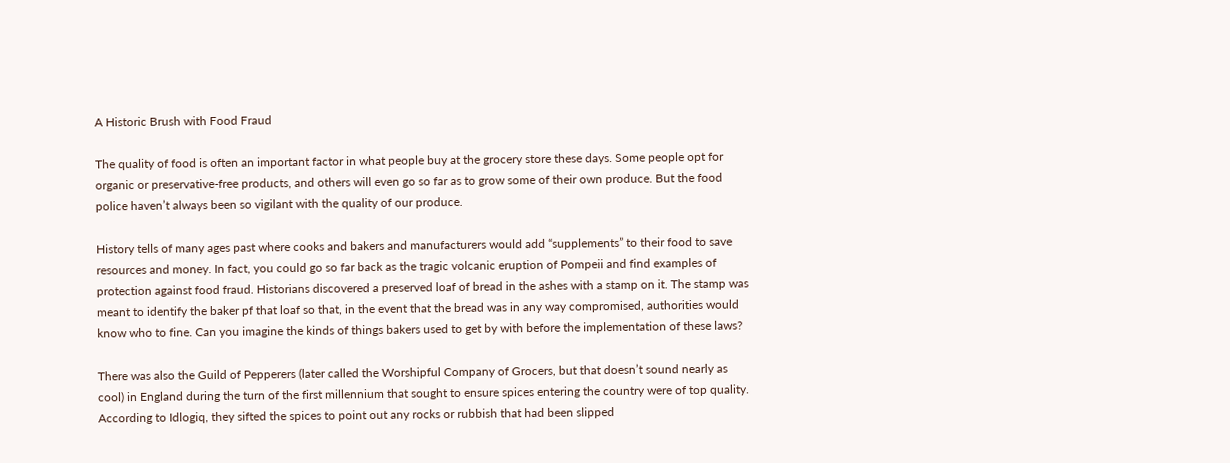A Historic Brush with Food Fraud

The quality of food is often an important factor in what people buy at the grocery store these days. Some people opt for organic or preservative-free products, and others will even go so far as to grow some of their own produce. But the food police haven’t always been so vigilant with the quality of our produce.

History tells of many ages past where cooks and bakers and manufacturers would add “supplements” to their food to save resources and money. In fact, you could go so far back as the tragic volcanic eruption of Pompeii and find examples of protection against food fraud. Historians discovered a preserved loaf of bread in the ashes with a stamp on it. The stamp was meant to identify the baker pf that loaf so that, in the event that the bread was in any way compromised, authorities would know who to fine. Can you imagine the kinds of things bakers used to get by with before the implementation of these laws?

There was also the Guild of Pepperers (later called the Worshipful Company of Grocers, but that doesn’t sound nearly as cool) in England during the turn of the first millennium that sought to ensure spices entering the country were of top quality. According to Idlogiq, they sifted the spices to point out any rocks or rubbish that had been slipped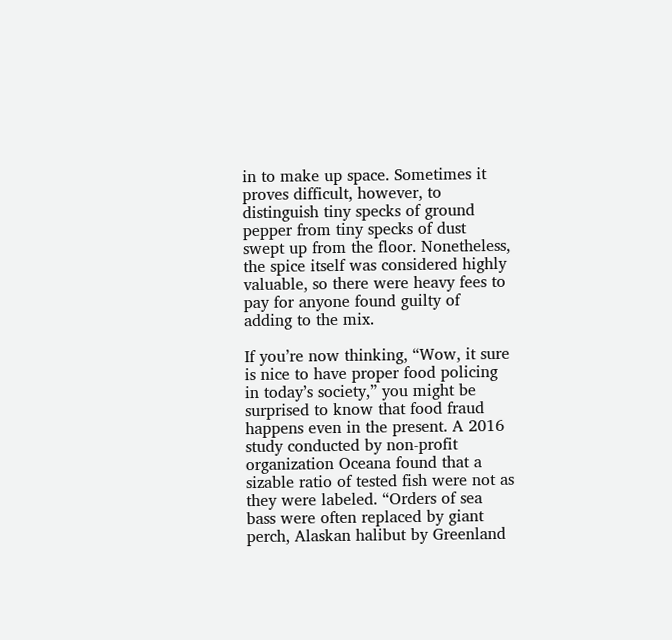in to make up space. Sometimes it proves difficult, however, to distinguish tiny specks of ground pepper from tiny specks of dust swept up from the floor. Nonetheless, the spice itself was considered highly valuable, so there were heavy fees to pay for anyone found guilty of adding to the mix.

If you’re now thinking, “Wow, it sure is nice to have proper food policing in today’s society,” you might be surprised to know that food fraud happens even in the present. A 2016 study conducted by non-profit organization Oceana found that a sizable ratio of tested fish were not as they were labeled. “Orders of sea bass were often replaced by giant perch, Alaskan halibut by Greenland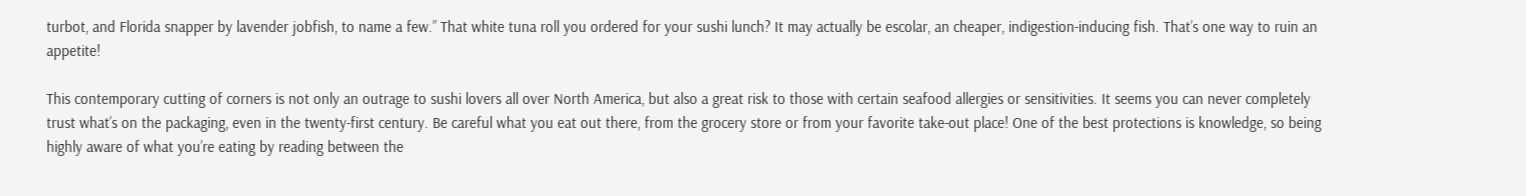turbot, and Florida snapper by lavender jobfish, to name a few.” That white tuna roll you ordered for your sushi lunch? It may actually be escolar, an cheaper, indigestion-inducing fish. That’s one way to ruin an appetite!

This contemporary cutting of corners is not only an outrage to sushi lovers all over North America, but also a great risk to those with certain seafood allergies or sensitivities. It seems you can never completely trust what’s on the packaging, even in the twenty-first century. Be careful what you eat out there, from the grocery store or from your favorite take-out place! One of the best protections is knowledge, so being highly aware of what you’re eating by reading between the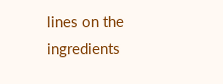lines on the ingredients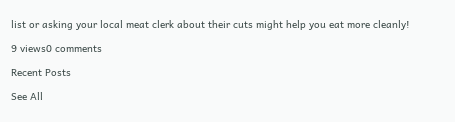list or asking your local meat clerk about their cuts might help you eat more cleanly!

9 views0 comments

Recent Posts

See All